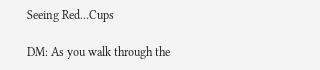Seeing Red…Cups

DM: As you walk through the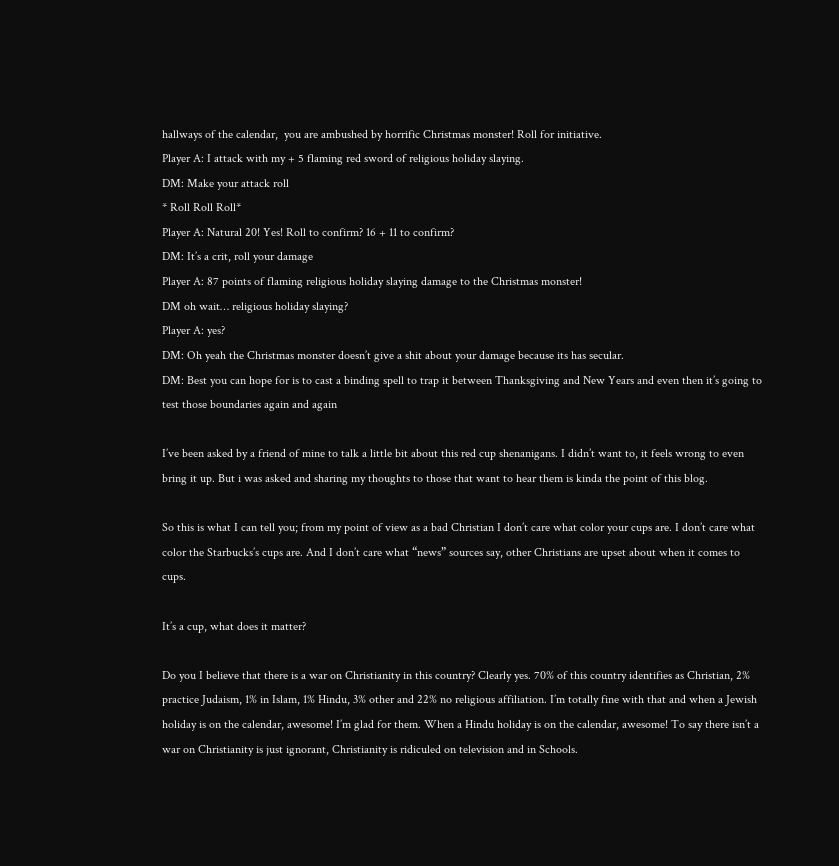hallways of the calendar,  you are ambushed by horrific Christmas monster! Roll for initiative.
Player A: I attack with my + 5 flaming red sword of religious holiday slaying.
DM: Make your attack roll
* Roll Roll Roll*
Player A: Natural 20! Yes! Roll to confirm? 16 + 11 to confirm?
DM: It’s a crit, roll your damage
Player A: 87 points of flaming religious holiday slaying damage to the Christmas monster!
DM oh wait… religious holiday slaying?
Player A: yes?
DM: Oh yeah the Christmas monster doesn’t give a shit about your damage because its has secular.
DM: Best you can hope for is to cast a binding spell to trap it between Thanksgiving and New Years and even then it’s going to test those boundaries again and again

I’ve been asked by a friend of mine to talk a little bit about this red cup shenanigans. I didn’t want to, it feels wrong to even bring it up. But i was asked and sharing my thoughts to those that want to hear them is kinda the point of this blog.

So this is what I can tell you; from my point of view as a bad Christian I don’t care what color your cups are. I don’t care what color the Starbucks’s cups are. And I don’t care what “news” sources say, other Christians are upset about when it comes to cups.

It’s a cup, what does it matter?

Do you I believe that there is a war on Christianity in this country? Clearly yes. 70% of this country identifies as Christian, 2% practice Judaism, 1% in Islam, 1% Hindu, 3% other and 22% no religious affiliation. I’m totally fine with that and when a Jewish holiday is on the calendar, awesome! I’m glad for them. When a Hindu holiday is on the calendar, awesome! To say there isn’t a war on Christianity is just ignorant, Christianity is ridiculed on television and in Schools.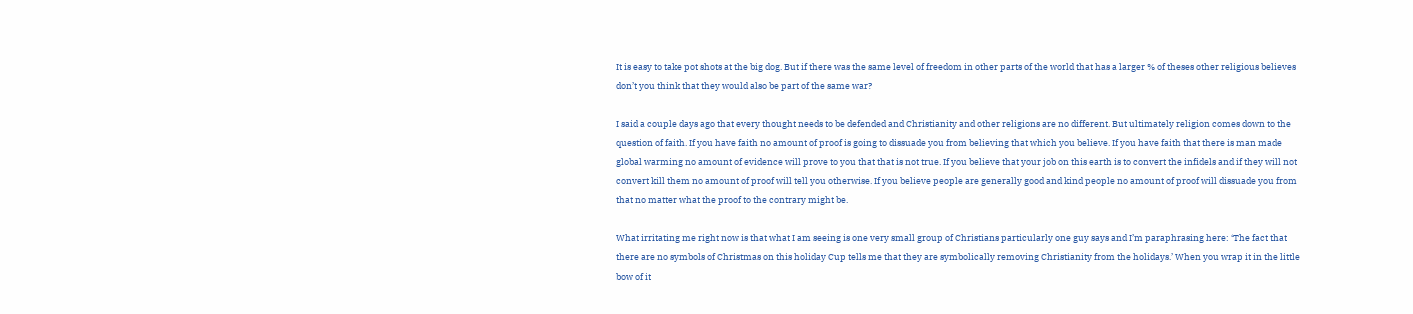It is easy to take pot shots at the big dog. But if there was the same level of freedom in other parts of the world that has a larger % of theses other religious believes don’t you think that they would also be part of the same war?

I said a couple days ago that every thought needs to be defended and Christianity and other religions are no different. But ultimately religion comes down to the question of faith. If you have faith no amount of proof is going to dissuade you from believing that which you believe. If you have faith that there is man made global warming no amount of evidence will prove to you that that is not true. If you believe that your job on this earth is to convert the infidels and if they will not convert kill them no amount of proof will tell you otherwise. If you believe people are generally good and kind people no amount of proof will dissuade you from that no matter what the proof to the contrary might be.

What irritating me right now is that what I am seeing is one very small group of Christians particularly one guy says and I’m paraphrasing here: ‘The fact that there are no symbols of Christmas on this holiday Cup tells me that they are symbolically removing Christianity from the holidays.’ When you wrap it in the little bow of it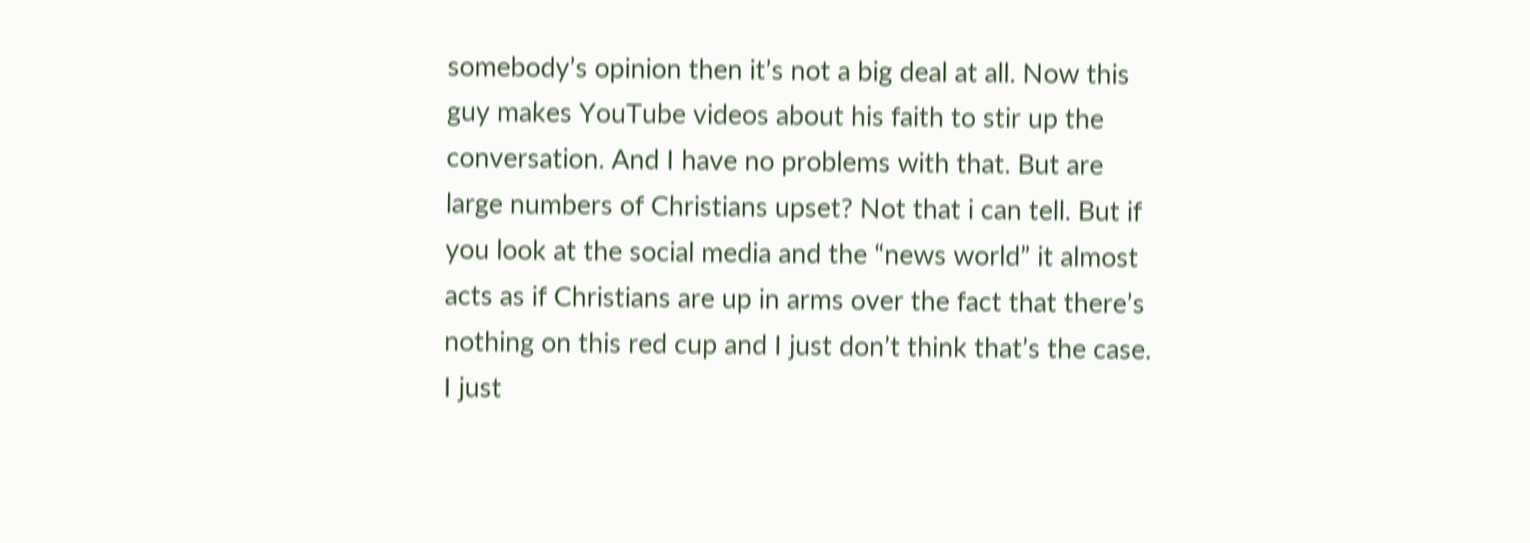somebody’s opinion then it’s not a big deal at all. Now this guy makes YouTube videos about his faith to stir up the conversation. And I have no problems with that. But are large numbers of Christians upset? Not that i can tell. But if you look at the social media and the “news world” it almost acts as if Christians are up in arms over the fact that there’s nothing on this red cup and I just don’t think that’s the case. I just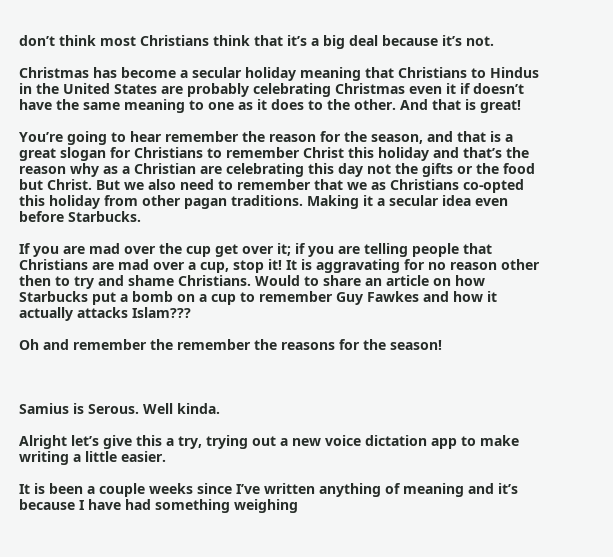don’t think most Christians think that it’s a big deal because it’s not.

Christmas has become a secular holiday meaning that Christians to Hindus in the United States are probably celebrating Christmas even it if doesn’t have the same meaning to one as it does to the other. And that is great!

You’re going to hear remember the reason for the season, and that is a great slogan for Christians to remember Christ this holiday and that’s the reason why as a Christian are celebrating this day not the gifts or the food but Christ. But we also need to remember that we as Christians co-opted this holiday from other pagan traditions. Making it a secular idea even before Starbucks.

If you are mad over the cup get over it; if you are telling people that Christians are mad over a cup, stop it! It is aggravating for no reason other then to try and shame Christians. Would to share an article on how Starbucks put a bomb on a cup to remember Guy Fawkes and how it actually attacks Islam???

Oh and remember the remember the reasons for the season!



Samius is Serous. Well kinda.

Alright let’s give this a try, trying out a new voice dictation app to make writing a little easier.

It is been a couple weeks since I’ve written anything of meaning and it’s because I have had something weighing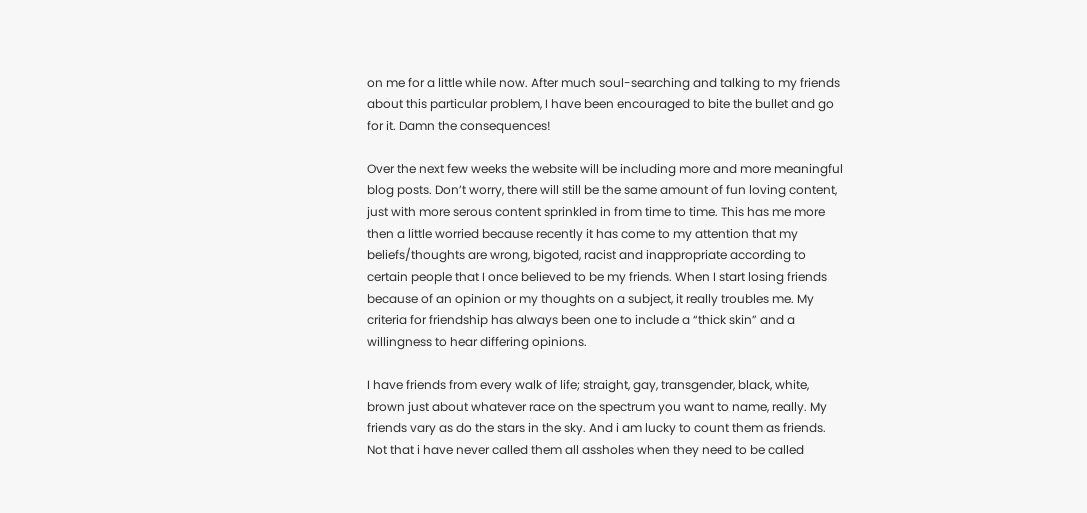on me for a little while now. After much soul-searching and talking to my friends about this particular problem, I have been encouraged to bite the bullet and go for it. Damn the consequences!

Over the next few weeks the website will be including more and more meaningful blog posts. Don’t worry, there will still be the same amount of fun loving content, just with more serous content sprinkled in from time to time. This has me more then a little worried because recently it has come to my attention that my beliefs/thoughts are wrong, bigoted, racist and inappropriate according to certain people that I once believed to be my friends. When I start losing friends because of an opinion or my thoughts on a subject, it really troubles me. My criteria for friendship has always been one to include a “thick skin” and a willingness to hear differing opinions.

I have friends from every walk of life; straight, gay, transgender, black, white, brown just about whatever race on the spectrum you want to name, really. My friends vary as do the stars in the sky. And i am lucky to count them as friends. Not that i have never called them all assholes when they need to be called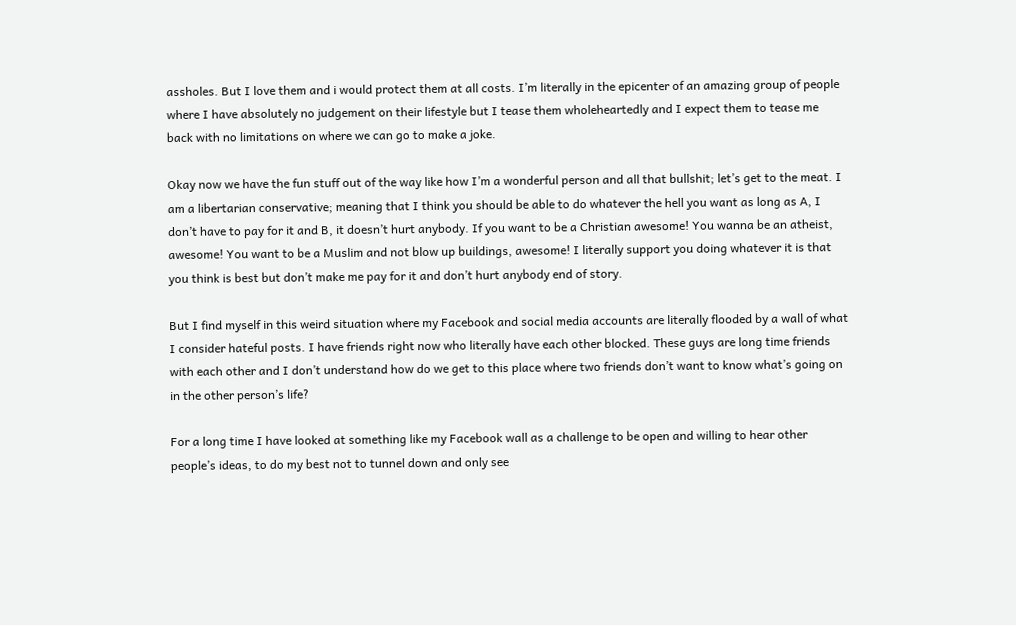assholes. But I love them and i would protect them at all costs. I’m literally in the epicenter of an amazing group of people where I have absolutely no judgement on their lifestyle but I tease them wholeheartedly and I expect them to tease me back with no limitations on where we can go to make a joke.

Okay now we have the fun stuff out of the way like how I’m a wonderful person and all that bullshit; let’s get to the meat. I am a libertarian conservative; meaning that I think you should be able to do whatever the hell you want as long as A, I don’t have to pay for it and B, it doesn’t hurt anybody. If you want to be a Christian awesome! You wanna be an atheist, awesome! You want to be a Muslim and not blow up buildings, awesome! I literally support you doing whatever it is that you think is best but don’t make me pay for it and don’t hurt anybody end of story.

But I find myself in this weird situation where my Facebook and social media accounts are literally flooded by a wall of what I consider hateful posts. I have friends right now who literally have each other blocked. These guys are long time friends with each other and I don’t understand how do we get to this place where two friends don’t want to know what’s going on in the other person’s life?

For a long time I have looked at something like my Facebook wall as a challenge to be open and willing to hear other people’s ideas, to do my best not to tunnel down and only see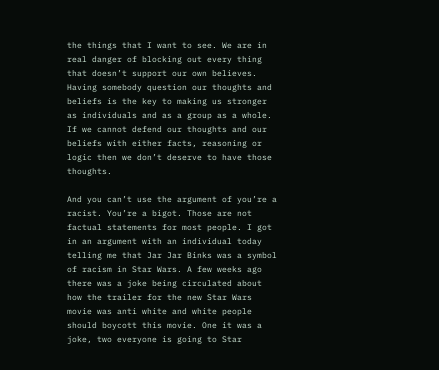the things that I want to see. We are in real danger of blocking out every thing that doesn’t support our own believes. Having somebody question our thoughts and beliefs is the key to making us stronger as individuals and as a group as a whole. If we cannot defend our thoughts and our beliefs with either facts, reasoning or logic then we don’t deserve to have those thoughts.

And you can’t use the argument of you’re a racist. You’re a bigot. Those are not factual statements for most people. I got in an argument with an individual today telling me that Jar Jar Binks was a symbol of racism in Star Wars. A few weeks ago there was a joke being circulated about how the trailer for the new Star Wars movie was anti white and white people should boycott this movie. One it was a joke, two everyone is going to Star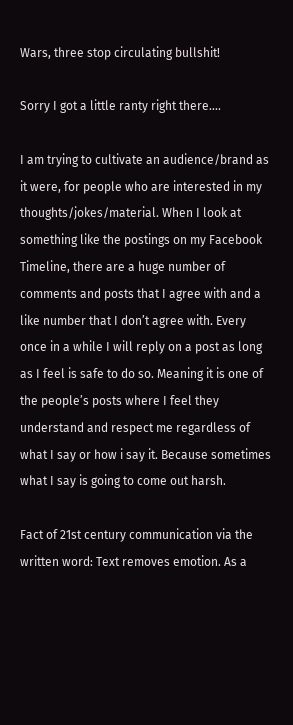Wars, three stop circulating bullshit!

Sorry I got a little ranty right there….

I am trying to cultivate an audience/brand as it were, for people who are interested in my thoughts/jokes/material. When I look at something like the postings on my Facebook Timeline, there are a huge number of comments and posts that I agree with and a like number that I don’t agree with. Every once in a while I will reply on a post as long as I feel is safe to do so. Meaning it is one of the people’s posts where I feel they understand and respect me regardless of what I say or how i say it. Because sometimes what I say is going to come out harsh.

Fact of 21st century communication via the written word: Text removes emotion. As a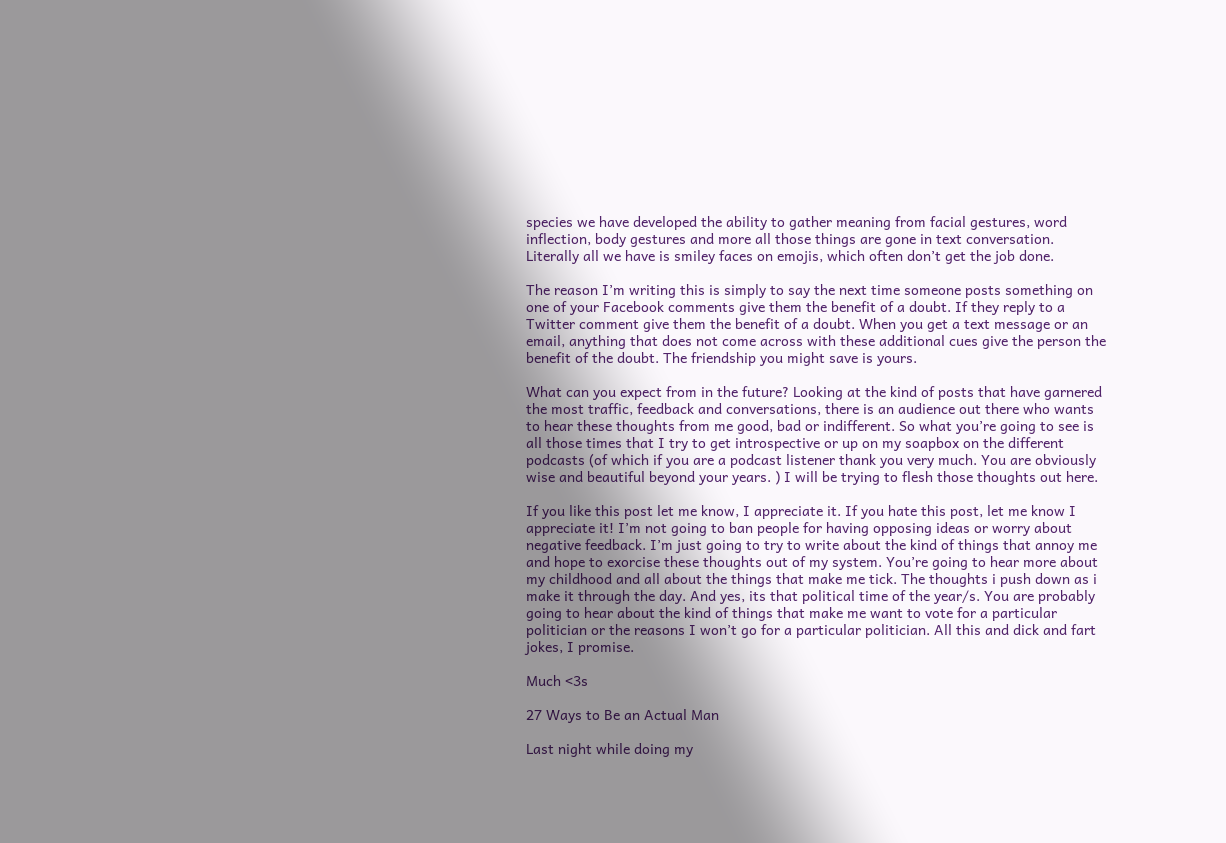species we have developed the ability to gather meaning from facial gestures, word inflection, body gestures and more all those things are gone in text conversation. Literally all we have is smiley faces on emojis, which often don’t get the job done.

The reason I’m writing this is simply to say the next time someone posts something on one of your Facebook comments give them the benefit of a doubt. If they reply to a Twitter comment give them the benefit of a doubt. When you get a text message or an email, anything that does not come across with these additional cues give the person the benefit of the doubt. The friendship you might save is yours.

What can you expect from in the future? Looking at the kind of posts that have garnered the most traffic, feedback and conversations, there is an audience out there who wants to hear these thoughts from me good, bad or indifferent. So what you’re going to see is all those times that I try to get introspective or up on my soapbox on the different podcasts (of which if you are a podcast listener thank you very much. You are obviously wise and beautiful beyond your years. ) I will be trying to flesh those thoughts out here.

If you like this post let me know, I appreciate it. If you hate this post, let me know I appreciate it! I’m not going to ban people for having opposing ideas or worry about negative feedback. I’m just going to try to write about the kind of things that annoy me and hope to exorcise these thoughts out of my system. You’re going to hear more about my childhood and all about the things that make me tick. The thoughts i push down as i make it through the day. And yes, its that political time of the year/s. You are probably going to hear about the kind of things that make me want to vote for a particular politician or the reasons I won’t go for a particular politician. All this and dick and fart jokes, I promise.

Much <3s

27 Ways to Be an Actual Man

Last night while doing my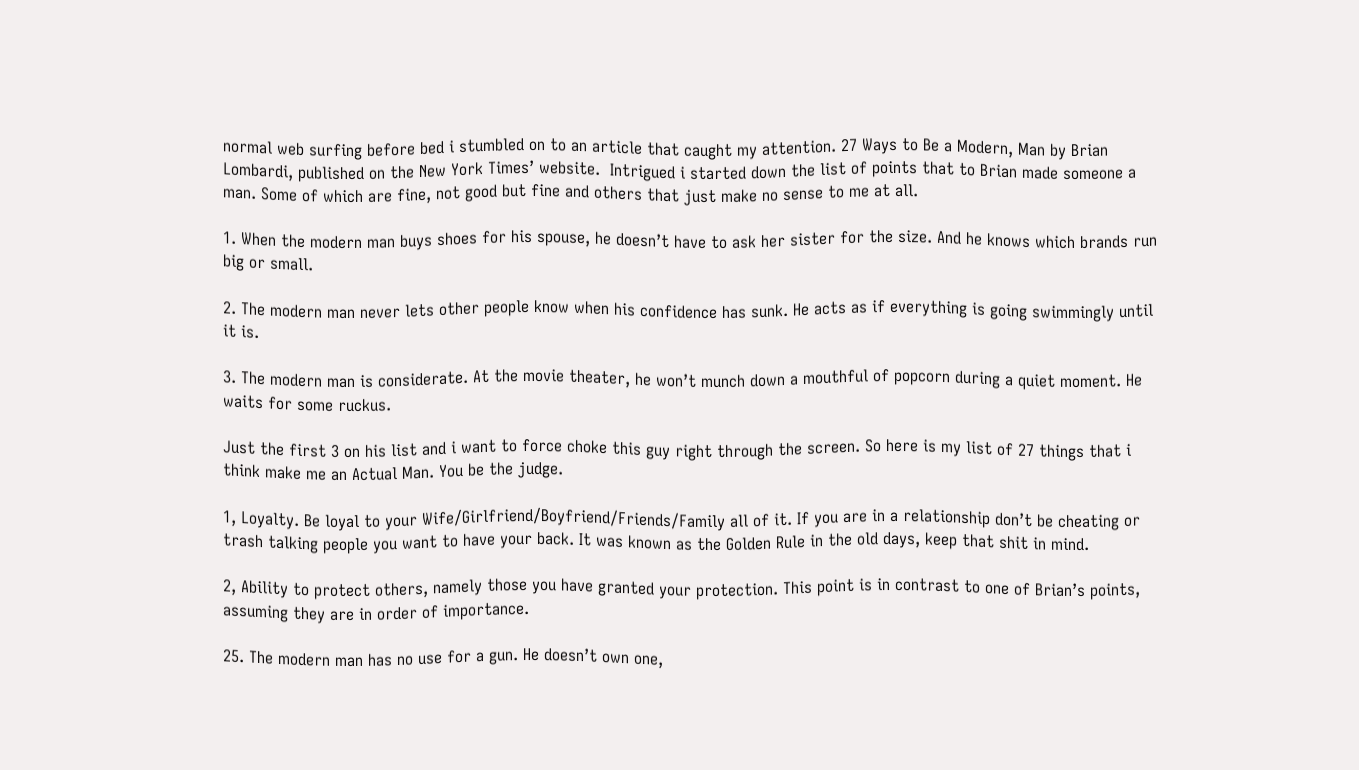normal web surfing before bed i stumbled on to an article that caught my attention. 27 Ways to Be a Modern, Man by Brian Lombardi, published on the New York Times’ website.  Intrigued i started down the list of points that to Brian made someone a man. Some of which are fine, not good but fine and others that just make no sense to me at all.

1. When the modern man buys shoes for his spouse, he doesn’t have to ask her sister for the size. And he knows which brands run big or small.

2. The modern man never lets other people know when his confidence has sunk. He acts as if everything is going swimmingly until it is.

3. The modern man is considerate. At the movie theater, he won’t munch down a mouthful of popcorn during a quiet moment. He waits for some ruckus.

Just the first 3 on his list and i want to force choke this guy right through the screen. So here is my list of 27 things that i think make me an Actual Man. You be the judge.

1, Loyalty. Be loyal to your Wife/Girlfriend/Boyfriend/Friends/Family all of it. If you are in a relationship don’t be cheating or trash talking people you want to have your back. It was known as the Golden Rule in the old days, keep that shit in mind.

2, Ability to protect others, namely those you have granted your protection. This point is in contrast to one of Brian’s points, assuming they are in order of importance.

25. The modern man has no use for a gun. He doesn’t own one,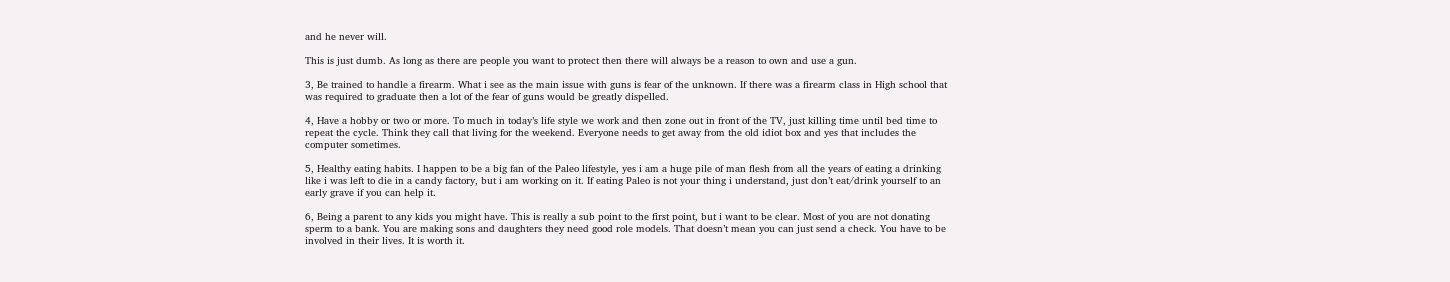and he never will.

This is just dumb. As long as there are people you want to protect then there will always be a reason to own and use a gun.

3, Be trained to handle a firearm. What i see as the main issue with guns is fear of the unknown. If there was a firearm class in High school that was required to graduate then a lot of the fear of guns would be greatly dispelled.

4, Have a hobby or two or more. To much in today’s life style we work and then zone out in front of the TV, just killing time until bed time to repeat the cycle. Think they call that living for the weekend. Everyone needs to get away from the old idiot box and yes that includes the computer sometimes.

5, Healthy eating habits. I happen to be a big fan of the Paleo lifestyle, yes i am a huge pile of man flesh from all the years of eating a drinking like i was left to die in a candy factory, but i am working on it. If eating Paleo is not your thing i understand, just don’t eat/drink yourself to an early grave if you can help it.

6, Being a parent to any kids you might have. This is really a sub point to the first point, but i want to be clear. Most of you are not donating sperm to a bank. You are making sons and daughters they need good role models. That doesn’t mean you can just send a check. You have to be involved in their lives. It is worth it.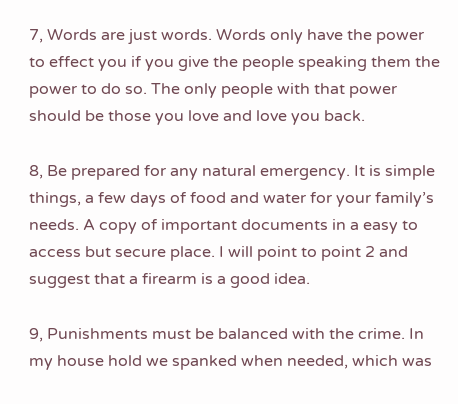7, Words are just words. Words only have the power to effect you if you give the people speaking them the power to do so. The only people with that power should be those you love and love you back.

8, Be prepared for any natural emergency. It is simple things, a few days of food and water for your family’s needs. A copy of important documents in a easy to access but secure place. I will point to point 2 and suggest that a firearm is a good idea.

9, Punishments must be balanced with the crime. In my house hold we spanked when needed, which was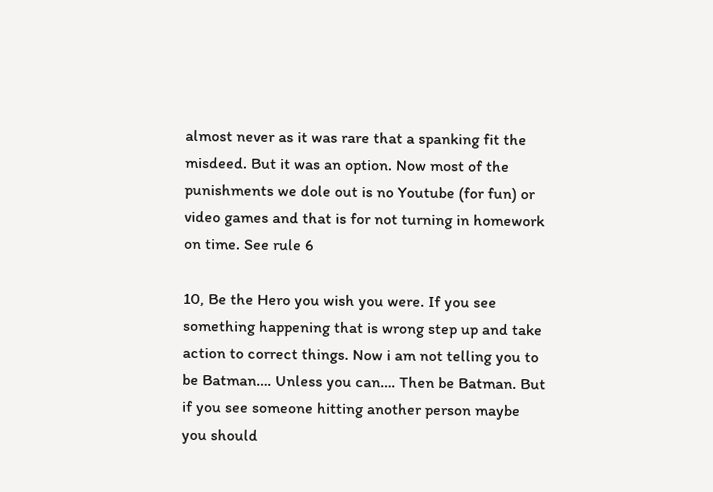almost never as it was rare that a spanking fit the misdeed. But it was an option. Now most of the punishments we dole out is no Youtube (for fun) or video games and that is for not turning in homework on time. See rule 6

10, Be the Hero you wish you were. If you see something happening that is wrong step up and take action to correct things. Now i am not telling you to be Batman…. Unless you can…. Then be Batman. But if you see someone hitting another person maybe you should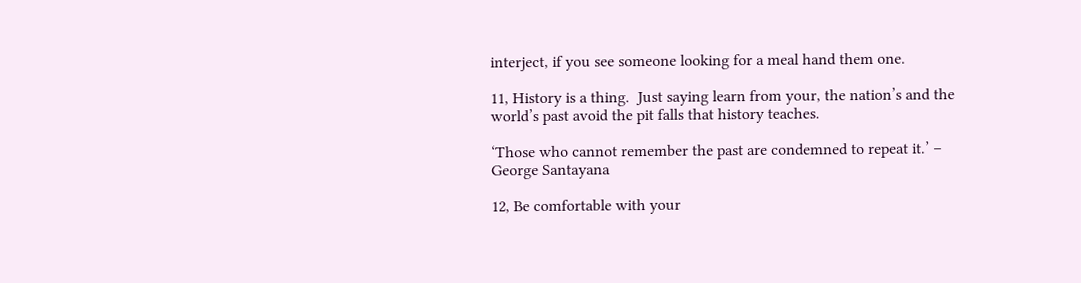interject, if you see someone looking for a meal hand them one.

11, History is a thing.  Just saying learn from your, the nation’s and the world’s past avoid the pit falls that history teaches.

‘Those who cannot remember the past are condemned to repeat it.’ – George Santayana

12, Be comfortable with your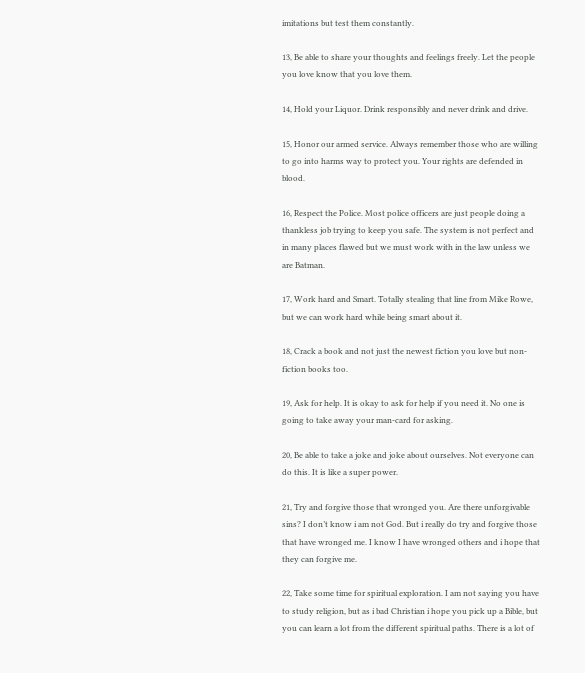imitations but test them constantly.

13, Be able to share your thoughts and feelings freely. Let the people you love know that you love them.

14, Hold your Liquor. Drink responsibly and never drink and drive.

15, Honor our armed service. Always remember those who are willing to go into harms way to protect you. Your rights are defended in blood.

16, Respect the Police. Most police officers are just people doing a thankless job trying to keep you safe. The system is not perfect and in many places flawed but we must work with in the law unless we are Batman.

17, Work hard and Smart. Totally stealing that line from Mike Rowe, but we can work hard while being smart about it.

18, Crack a book and not just the newest fiction you love but non-fiction books too.

19, Ask for help. It is okay to ask for help if you need it. No one is going to take away your man-card for asking.

20, Be able to take a joke and joke about ourselves. Not everyone can do this. It is like a super power.

21, Try and forgive those that wronged you. Are there unforgivable sins? I don’t know i am not God. But i really do try and forgive those that have wronged me. I know I have wronged others and i hope that they can forgive me.

22, Take some time for spiritual exploration. I am not saying you have to study religion, but as i bad Christian i hope you pick up a Bible, but you can learn a lot from the different spiritual paths. There is a lot of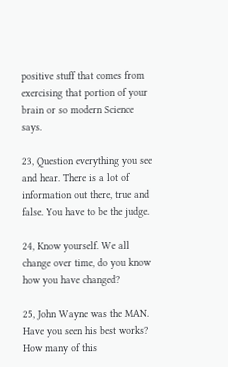positive stuff that comes from exercising that portion of your brain or so modern Science says.

23, Question everything you see and hear. There is a lot of information out there, true and false. You have to be the judge.

24, Know yourself. We all change over time, do you know how you have changed?

25, John Wayne was the MAN. Have you seen his best works? How many of this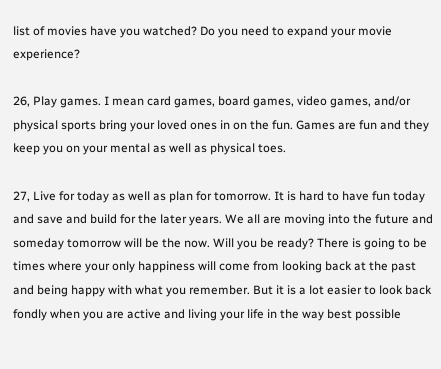list of movies have you watched? Do you need to expand your movie experience?

26, Play games. I mean card games, board games, video games, and/or physical sports bring your loved ones in on the fun. Games are fun and they keep you on your mental as well as physical toes.

27, Live for today as well as plan for tomorrow. It is hard to have fun today and save and build for the later years. We all are moving into the future and someday tomorrow will be the now. Will you be ready? There is going to be times where your only happiness will come from looking back at the past and being happy with what you remember. But it is a lot easier to look back fondly when you are active and living your life in the way best possible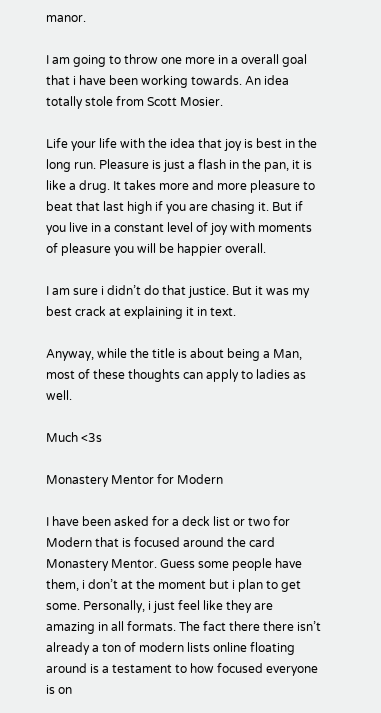manor.

I am going to throw one more in a overall goal that i have been working towards. An idea totally stole from Scott Mosier.

Life your life with the idea that joy is best in the long run. Pleasure is just a flash in the pan, it is like a drug. It takes more and more pleasure to beat that last high if you are chasing it. But if you live in a constant level of joy with moments of pleasure you will be happier overall.

I am sure i didn’t do that justice. But it was my best crack at explaining it in text.

Anyway, while the title is about being a Man, most of these thoughts can apply to ladies as well.

Much <3s

Monastery Mentor for Modern

I have been asked for a deck list or two for Modern that is focused around the card Monastery Mentor. Guess some people have them, i don’t at the moment but i plan to get some. Personally, i just feel like they are amazing in all formats. The fact there there isn’t already a ton of modern lists online floating around is a testament to how focused everyone is on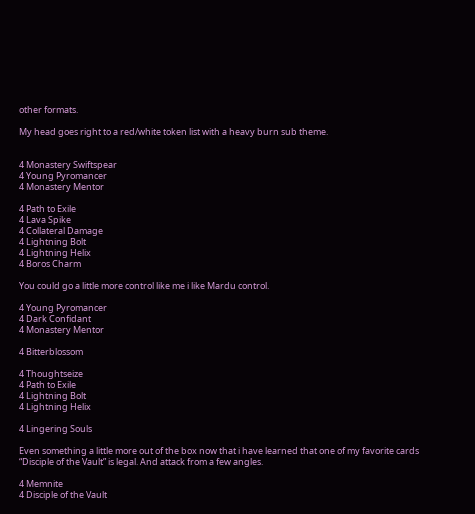other formats.

My head goes right to a red/white token list with a heavy burn sub theme.


4 Monastery Swiftspear
4 Young Pyromancer
4 Monastery Mentor

4 Path to Exile
4 Lava Spike
4 Collateral Damage
4 Lightning Bolt
4 Lightning Helix
4 Boros Charm

You could go a little more control like me i like Mardu control.

4 Young Pyromancer
4 Dark Confidant
4 Monastery Mentor

4 Bitterblossom

4 Thoughtseize
4 Path to Exile
4 Lightning Bolt
4 Lightning Helix

4 Lingering Souls

Even something a little more out of the box now that i have learned that one of my favorite cards “Disciple of the Vault” is legal. And attack from a few angles.

4 Memnite
4 Disciple of the Vault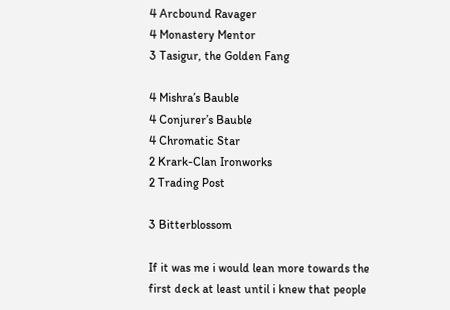4 Arcbound Ravager
4 Monastery Mentor
3 Tasigur, the Golden Fang

4 Mishra’s Bauble
4 Conjurer’s Bauble
4 Chromatic Star
2 Krark-Clan Ironworks
2 Trading Post

3 Bitterblossom

If it was me i would lean more towards the first deck at least until i knew that people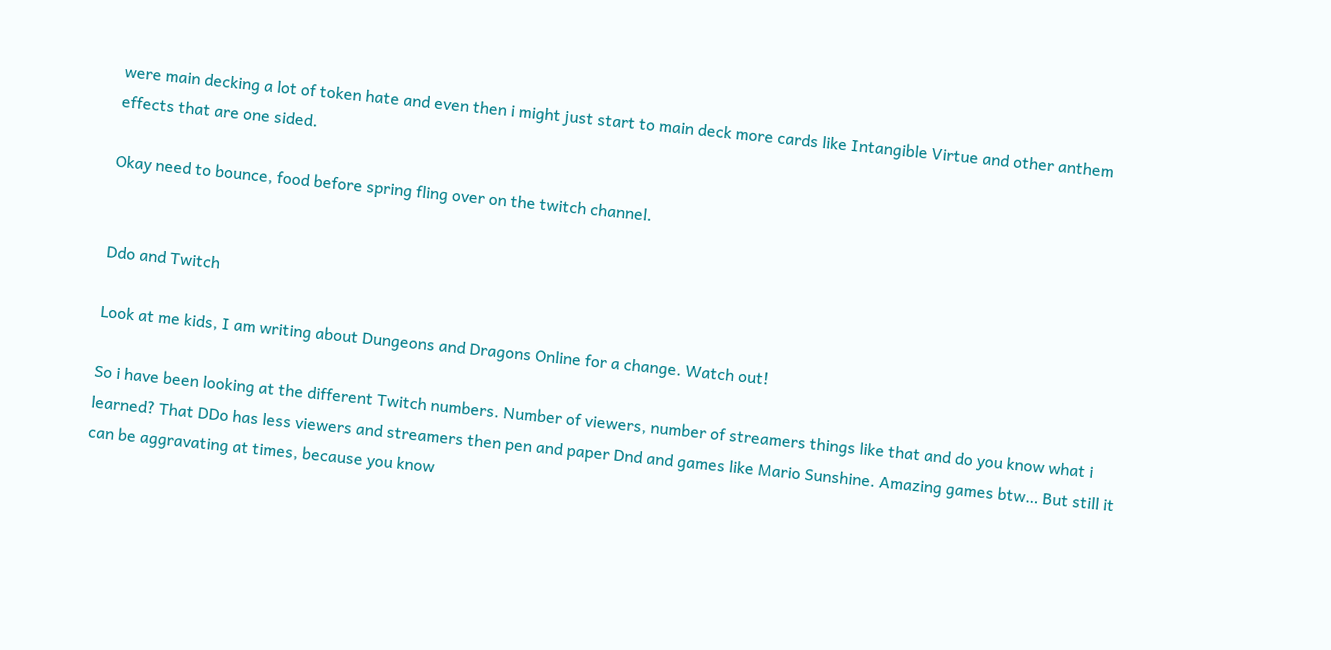were main decking a lot of token hate and even then i might just start to main deck more cards like Intangible Virtue and other anthem effects that are one sided.

Okay need to bounce, food before spring fling over on the twitch channel.


Ddo and Twitch

Look at me kids, I am writing about Dungeons and Dragons Online for a change. Watch out!

So i have been looking at the different Twitch numbers. Number of viewers, number of streamers things like that and do you know what i learned? That DDo has less viewers and streamers then pen and paper Dnd and games like Mario Sunshine. Amazing games btw… But still it can be aggravating at times, because you know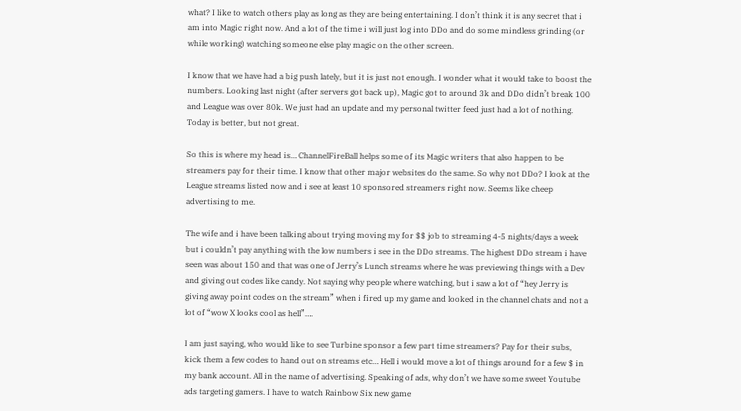what? I like to watch others play as long as they are being entertaining. I don’t think it is any secret that i am into Magic right now. And a lot of the time i will just log into DDo and do some mindless grinding (or while working) watching someone else play magic on the other screen.

I know that we have had a big push lately, but it is just not enough. I wonder what it would take to boost the numbers. Looking last night (after servers got back up), Magic got to around 3k and DDo didn’t break 100 and League was over 80k. We just had an update and my personal twitter feed just had a lot of nothing. Today is better, but not great.

So this is where my head is… ChannelFireBall helps some of its Magic writers that also happen to be streamers pay for their time. I know that other major websites do the same. So why not DDo? I look at the League streams listed now and i see at least 10 sponsored streamers right now. Seems like cheep advertising to me.

The wife and i have been talking about trying moving my for $$ job to streaming 4-5 nights/days a week but i couldn’t pay anything with the low numbers i see in the DDo streams. The highest DDo stream i have seen was about 150 and that was one of Jerry’s Lunch streams where he was previewing things with a Dev and giving out codes like candy. Not saying why people where watching, but i saw a lot of “hey Jerry is giving away point codes on the stream” when i fired up my game and looked in the channel chats and not a lot of “wow X looks cool as hell”….

I am just saying, who would like to see Turbine sponsor a few part time streamers? Pay for their subs, kick them a few codes to hand out on streams etc… Hell i would move a lot of things around for a few $ in my bank account. All in the name of advertising. Speaking of ads, why don’t we have some sweet Youtube ads targeting gamers. I have to watch Rainbow Six new game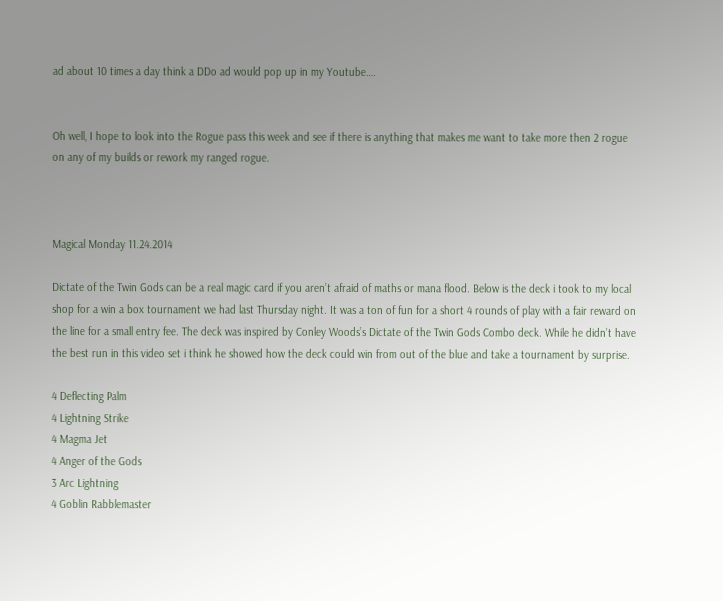ad about 10 times a day think a DDo ad would pop up in my Youtube….


Oh well, I hope to look into the Rogue pass this week and see if there is anything that makes me want to take more then 2 rogue on any of my builds or rework my ranged rogue.



Magical Monday 11.24.2014

Dictate of the Twin Gods can be a real magic card if you aren’t afraid of maths or mana flood. Below is the deck i took to my local shop for a win a box tournament we had last Thursday night. It was a ton of fun for a short 4 rounds of play with a fair reward on the line for a small entry fee. The deck was inspired by Conley Woods’s Dictate of the Twin Gods Combo deck. While he didn’t have the best run in this video set i think he showed how the deck could win from out of the blue and take a tournament by surprise.

4 Deflecting Palm
4 Lightning Strike
4 Magma Jet
4 Anger of the Gods
3 Arc Lightning
4 Goblin Rabblemaster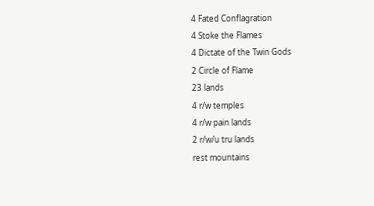4 Fated Conflagration
4 Stoke the Flames
4 Dictate of the Twin Gods
2 Circle of Flame
23 lands
4 r/w temples
4 r/w pain lands
2 r/w/u tru lands
rest mountains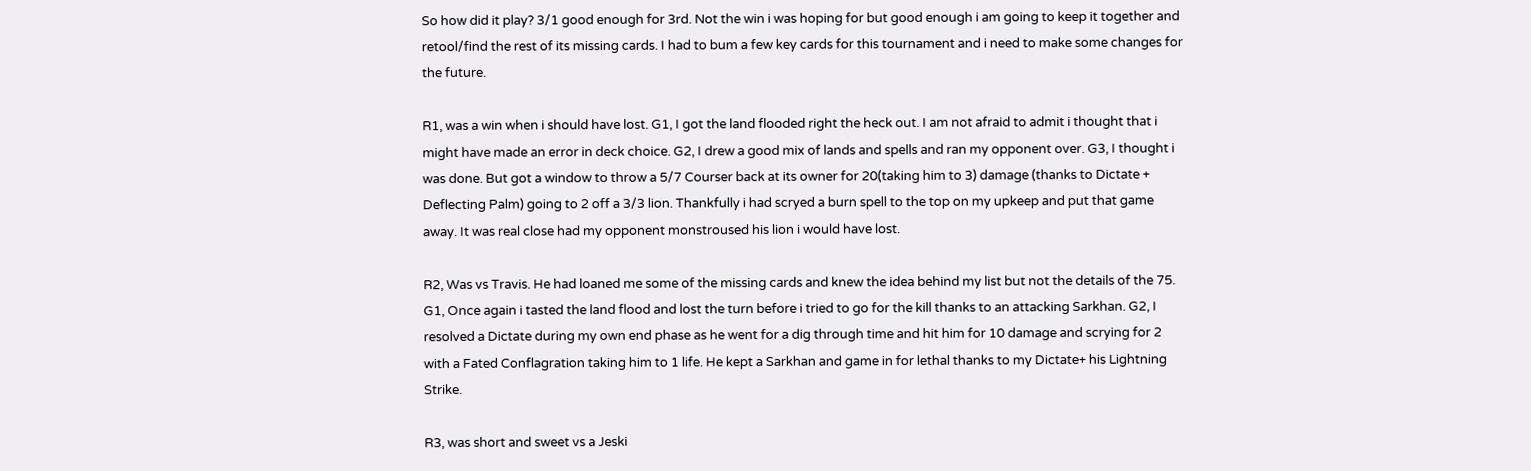So how did it play? 3/1 good enough for 3rd. Not the win i was hoping for but good enough i am going to keep it together and retool/find the rest of its missing cards. I had to bum a few key cards for this tournament and i need to make some changes for the future.

R1, was a win when i should have lost. G1, I got the land flooded right the heck out. I am not afraid to admit i thought that i might have made an error in deck choice. G2, I drew a good mix of lands and spells and ran my opponent over. G3, I thought i was done. But got a window to throw a 5/7 Courser back at its owner for 20(taking him to 3) damage (thanks to Dictate + Deflecting Palm) going to 2 off a 3/3 lion. Thankfully i had scryed a burn spell to the top on my upkeep and put that game away. It was real close had my opponent monstroused his lion i would have lost.

R2, Was vs Travis. He had loaned me some of the missing cards and knew the idea behind my list but not the details of the 75. G1, Once again i tasted the land flood and lost the turn before i tried to go for the kill thanks to an attacking Sarkhan. G2, I resolved a Dictate during my own end phase as he went for a dig through time and hit him for 10 damage and scrying for 2  with a Fated Conflagration taking him to 1 life. He kept a Sarkhan and game in for lethal thanks to my Dictate+ his Lightning Strike.

R3, was short and sweet vs a Jeski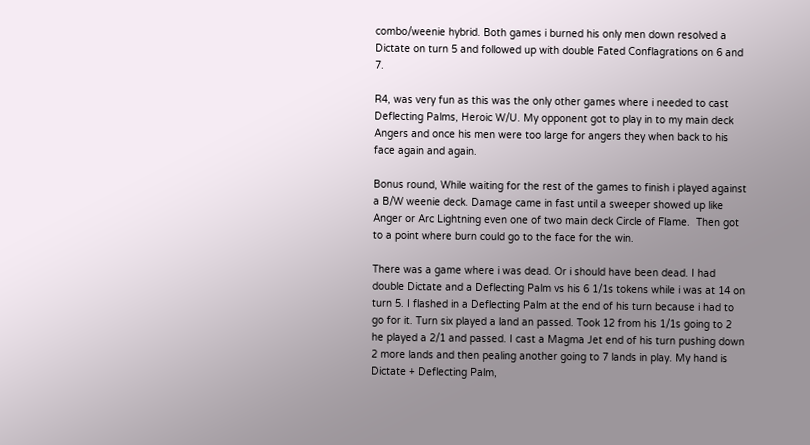combo/weenie hybrid. Both games i burned his only men down resolved a Dictate on turn 5 and followed up with double Fated Conflagrations on 6 and 7.

R4, was very fun as this was the only other games where i needed to cast Deflecting Palms, Heroic W/U. My opponent got to play in to my main deck Angers and once his men were too large for angers they when back to his face again and again.

Bonus round, While waiting for the rest of the games to finish i played against a B/W weenie deck. Damage came in fast until a sweeper showed up like Anger or Arc Lightning even one of two main deck Circle of Flame.  Then got to a point where burn could go to the face for the win.

There was a game where i was dead. Or i should have been dead. I had double Dictate and a Deflecting Palm vs his 6 1/1s tokens while i was at 14 on turn 5. I flashed in a Deflecting Palm at the end of his turn because i had to go for it. Turn six played a land an passed. Took 12 from his 1/1s going to 2 he played a 2/1 and passed. I cast a Magma Jet end of his turn pushing down 2 more lands and then pealing another going to 7 lands in play. My hand is Dictate + Deflecting Palm,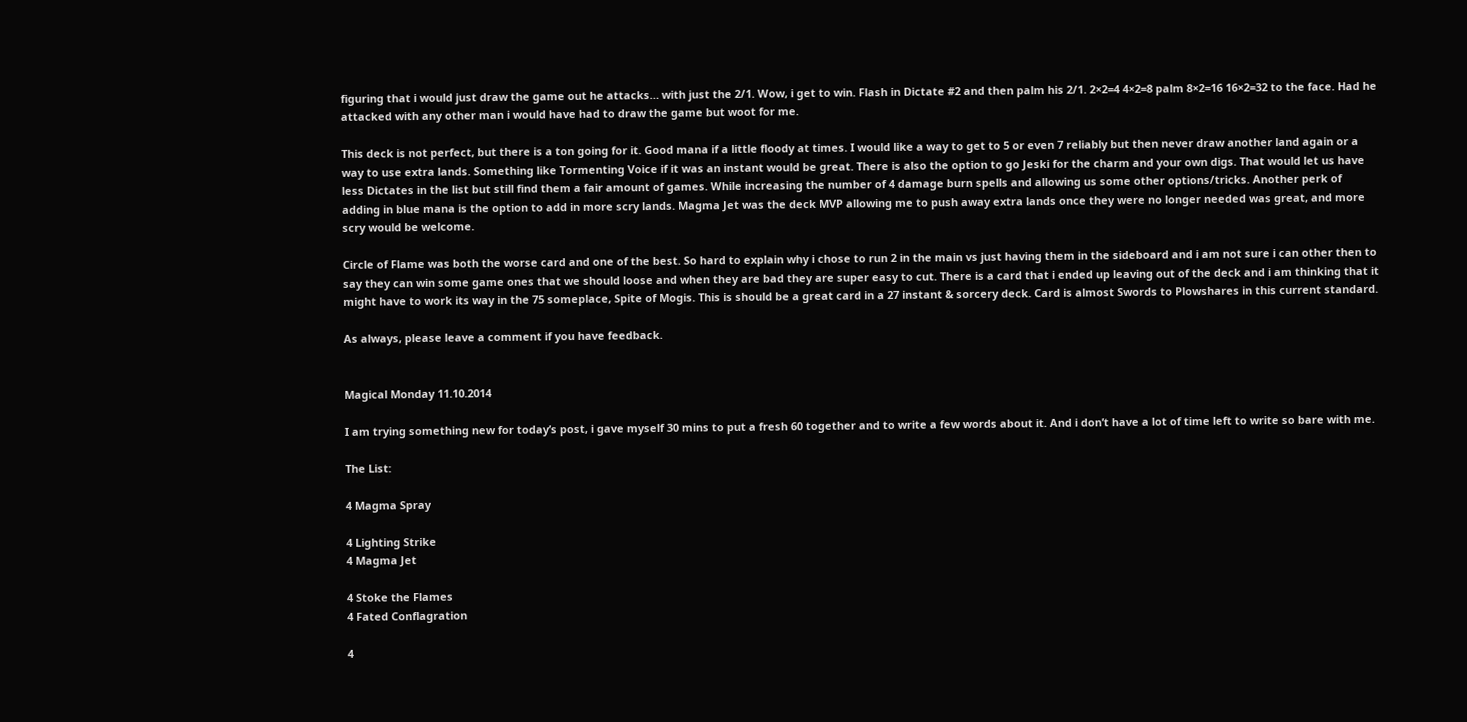figuring that i would just draw the game out he attacks… with just the 2/1. Wow, i get to win. Flash in Dictate #2 and then palm his 2/1. 2×2=4 4×2=8 palm 8×2=16 16×2=32 to the face. Had he attacked with any other man i would have had to draw the game but woot for me.

This deck is not perfect, but there is a ton going for it. Good mana if a little floody at times. I would like a way to get to 5 or even 7 reliably but then never draw another land again or a way to use extra lands. Something like Tormenting Voice if it was an instant would be great. There is also the option to go Jeski for the charm and your own digs. That would let us have less Dictates in the list but still find them a fair amount of games. While increasing the number of 4 damage burn spells and allowing us some other options/tricks. Another perk of adding in blue mana is the option to add in more scry lands. Magma Jet was the deck MVP allowing me to push away extra lands once they were no longer needed was great, and more scry would be welcome.

Circle of Flame was both the worse card and one of the best. So hard to explain why i chose to run 2 in the main vs just having them in the sideboard and i am not sure i can other then to say they can win some game ones that we should loose and when they are bad they are super easy to cut. There is a card that i ended up leaving out of the deck and i am thinking that it might have to work its way in the 75 someplace, Spite of Mogis. This is should be a great card in a 27 instant & sorcery deck. Card is almost Swords to Plowshares in this current standard.

As always, please leave a comment if you have feedback.


Magical Monday 11.10.2014

I am trying something new for today’s post, i gave myself 30 mins to put a fresh 60 together and to write a few words about it. And i don’t have a lot of time left to write so bare with me.

The List:

4 Magma Spray

4 Lighting Strike
4 Magma Jet

4 Stoke the Flames
4 Fated Conflagration

4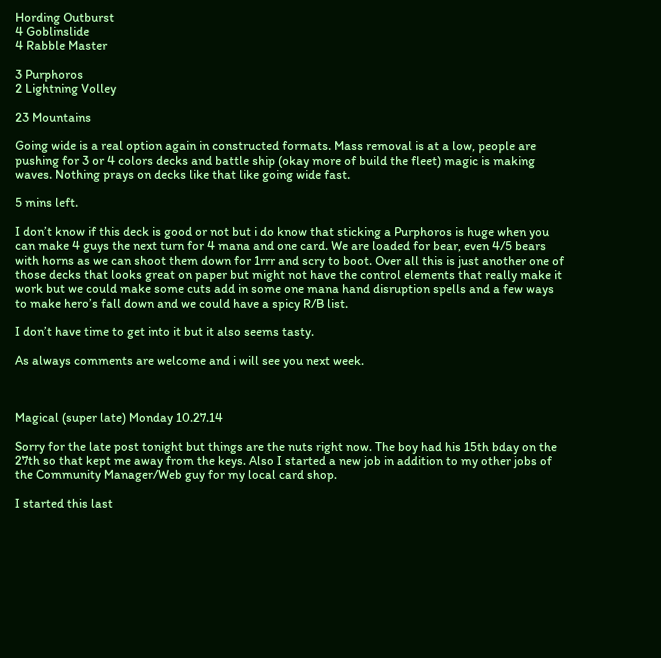Hording Outburst
4 Goblinslide
4 Rabble Master

3 Purphoros
2 Lightning Volley

23 Mountains

Going wide is a real option again in constructed formats. Mass removal is at a low, people are pushing for 3 or 4 colors decks and battle ship (okay more of build the fleet) magic is making waves. Nothing prays on decks like that like going wide fast.

5 mins left.

I don’t know if this deck is good or not but i do know that sticking a Purphoros is huge when you can make 4 guys the next turn for 4 mana and one card. We are loaded for bear, even 4/5 bears with horns as we can shoot them down for 1rrr and scry to boot. Over all this is just another one of those decks that looks great on paper but might not have the control elements that really make it work but we could make some cuts add in some one mana hand disruption spells and a few ways to make hero’s fall down and we could have a spicy R/B list.

I don’t have time to get into it but it also seems tasty.

As always comments are welcome and i will see you next week.



Magical (super late) Monday 10.27.14

Sorry for the late post tonight but things are the nuts right now. The boy had his 15th bday on the 27th so that kept me away from the keys. Also I started a new job in addition to my other jobs of the Community Manager/Web guy for my local card shop.

I started this last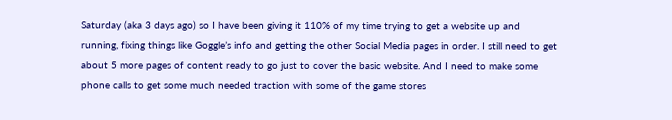Saturday (aka 3 days ago) so I have been giving it 110% of my time trying to get a website up and running, fixing things like Goggle’s info and getting the other Social Media pages in order. I still need to get about 5 more pages of content ready to go just to cover the basic website. And I need to make some phone calls to get some much needed traction with some of the game stores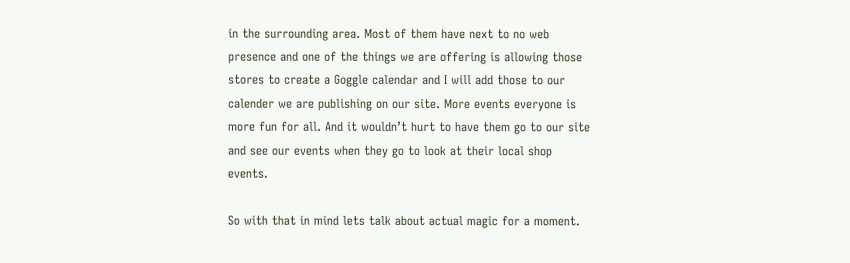in the surrounding area. Most of them have next to no web presence and one of the things we are offering is allowing those stores to create a Goggle calendar and I will add those to our calender we are publishing on our site. More events everyone is more fun for all. And it wouldn’t hurt to have them go to our site and see our events when they go to look at their local shop events.

So with that in mind lets talk about actual magic for a moment.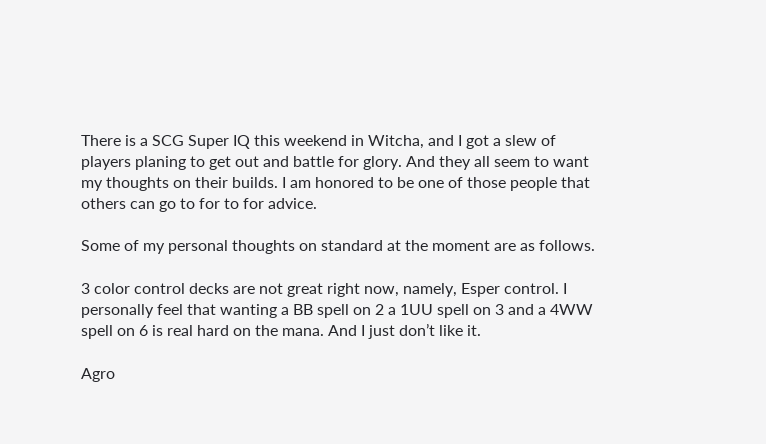There is a SCG Super IQ this weekend in Witcha, and I got a slew of players planing to get out and battle for glory. And they all seem to want my thoughts on their builds. I am honored to be one of those people that others can go to for to for advice.

Some of my personal thoughts on standard at the moment are as follows.

3 color control decks are not great right now, namely, Esper control. I personally feel that wanting a BB spell on 2 a 1UU spell on 3 and a 4WW spell on 6 is real hard on the mana. And I just don’t like it.

Agro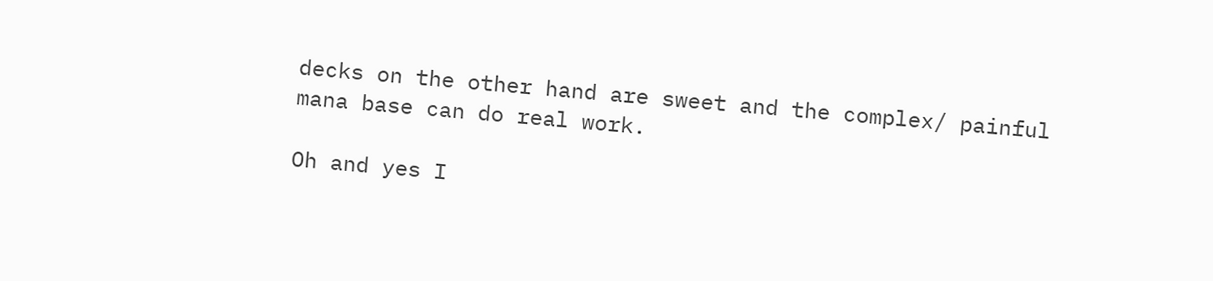decks on the other hand are sweet and the complex/ painful mana base can do real work.

Oh and yes I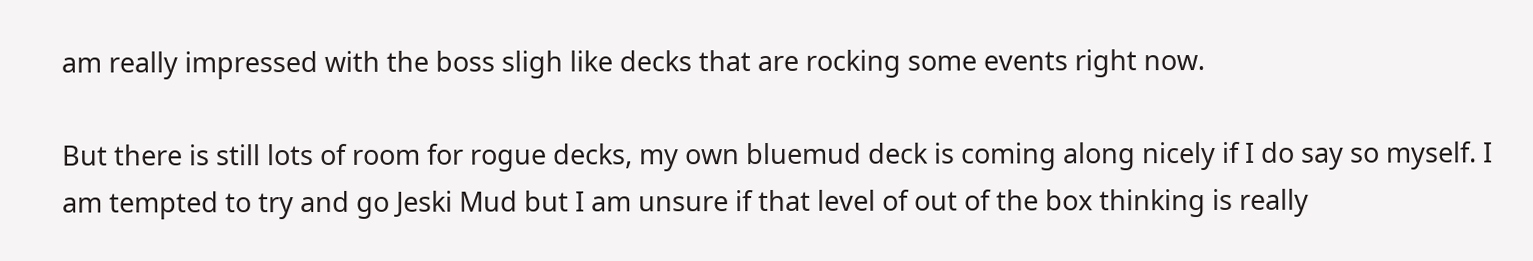am really impressed with the boss sligh like decks that are rocking some events right now.

But there is still lots of room for rogue decks, my own bluemud deck is coming along nicely if I do say so myself. I am tempted to try and go Jeski Mud but I am unsure if that level of out of the box thinking is really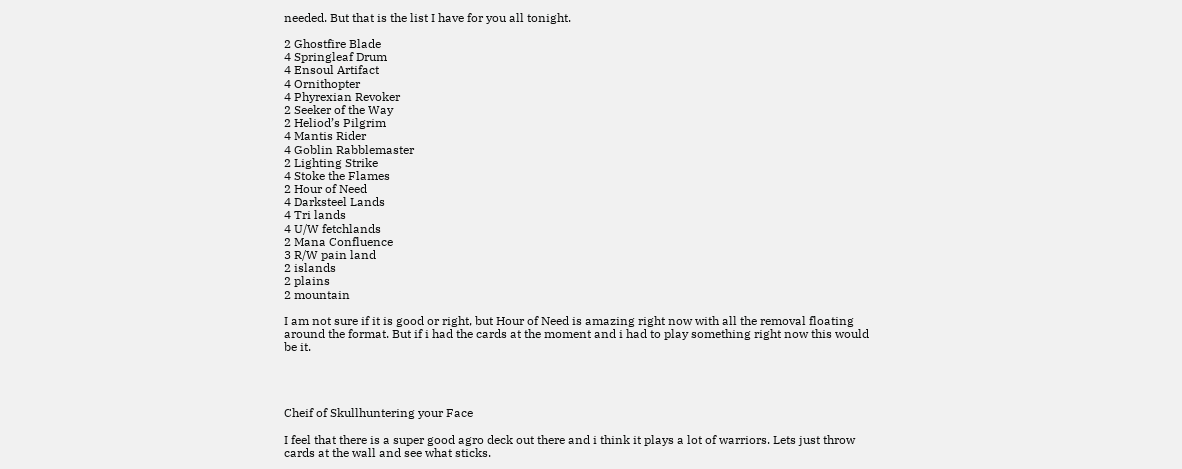needed. But that is the list I have for you all tonight.

2 Ghostfire Blade
4 Springleaf Drum
4 Ensoul Artifact
4 Ornithopter
4 Phyrexian Revoker
2 Seeker of the Way
2 Heliod’s Pilgrim
4 Mantis Rider
4 Goblin Rabblemaster
2 Lighting Strike
4 Stoke the Flames
2 Hour of Need
4 Darksteel Lands
4 Tri lands
4 U/W fetchlands
2 Mana Confluence
3 R/W pain land
2 islands
2 plains
2 mountain

I am not sure if it is good or right, but Hour of Need is amazing right now with all the removal floating around the format. But if i had the cards at the moment and i had to play something right now this would be it.




Cheif of Skullhuntering your Face

I feel that there is a super good agro deck out there and i think it plays a lot of warriors. Lets just throw cards at the wall and see what sticks.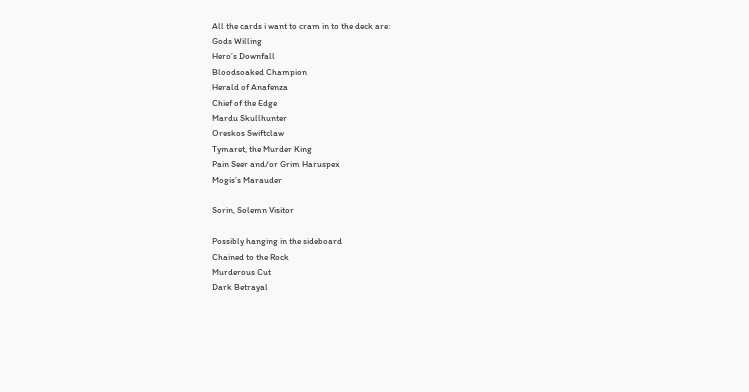All the cards i want to cram in to the deck are:
Gods Willing
Hero’s Downfall
Bloodsoaked Champion
Herald of Anafenza
Chief of the Edge
Mardu Skullhunter
Oreskos Swiftclaw
Tymaret, the Murder King
Pain Seer and/or Grim Haruspex
Mogis’s Marauder

Sorin, Solemn Visitor

Possibly hanging in the sideboard
Chained to the Rock
Murderous Cut
Dark Betrayal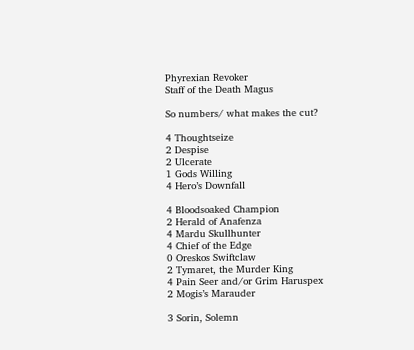Phyrexian Revoker
Staff of the Death Magus

So numbers/ what makes the cut?

4 Thoughtseize
2 Despise
2 Ulcerate
1 Gods Willing
4 Hero’s Downfall

4 Bloodsoaked Champion
2 Herald of Anafenza
4 Mardu Skullhunter
4 Chief of the Edge
0 Oreskos Swiftclaw
2 Tymaret, the Murder King
4 Pain Seer and/or Grim Haruspex
2 Mogis’s Marauder

3 Sorin, Solemn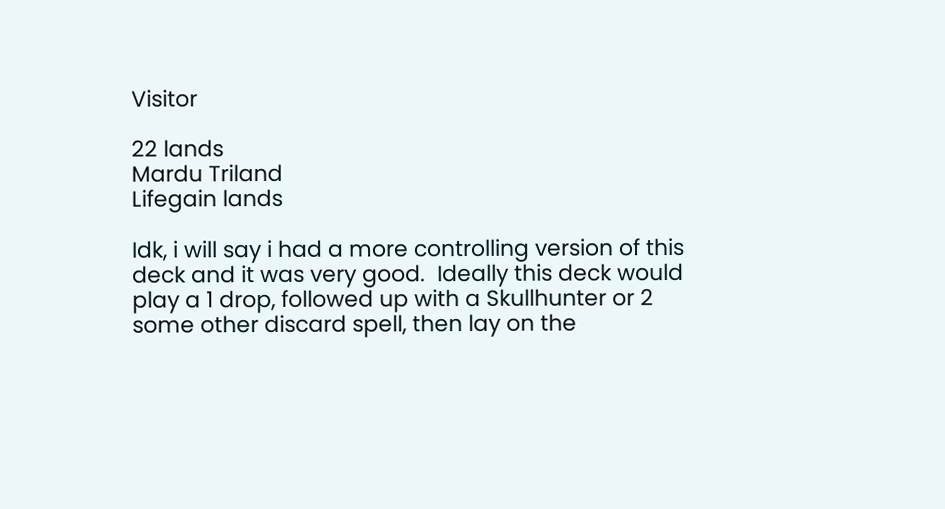Visitor

22 lands
Mardu Triland
Lifegain lands

Idk, i will say i had a more controlling version of this deck and it was very good.  Ideally this deck would play a 1 drop, followed up with a Skullhunter or 2 some other discard spell, then lay on the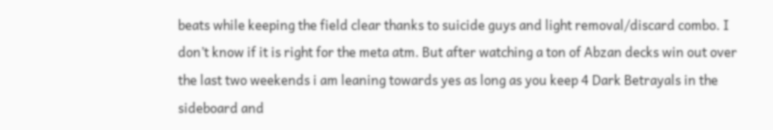beats while keeping the field clear thanks to suicide guys and light removal/discard combo. I don’t know if it is right for the meta atm. But after watching a ton of Abzan decks win out over the last two weekends i am leaning towards yes as long as you keep 4 Dark Betrayals in the sideboard and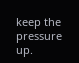keep the pressure up.